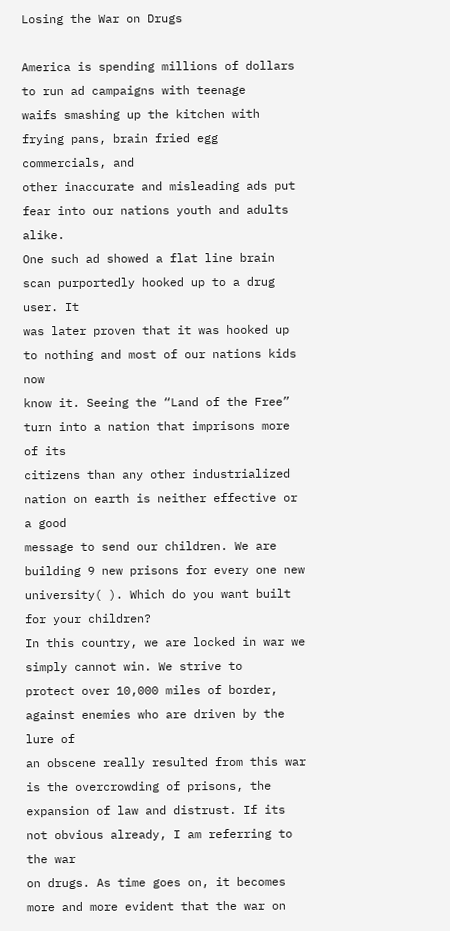Losing the War on Drugs

America is spending millions of dollars to run ad campaigns with teenage
waifs smashing up the kitchen with frying pans, brain fried egg commercials, and
other inaccurate and misleading ads put fear into our nations youth and adults alike.
One such ad showed a flat line brain scan purportedly hooked up to a drug user. It
was later proven that it was hooked up to nothing and most of our nations kids now
know it. Seeing the “Land of the Free” turn into a nation that imprisons more of its
citizens than any other industrialized nation on earth is neither effective or a good
message to send our children. We are building 9 new prisons for every one new
university( ). Which do you want built for your children?
In this country, we are locked in war we simply cannot win. We strive to
protect over 10,000 miles of border, against enemies who are driven by the lure of
an obscene really resulted from this war is the overcrowding of prisons, the
expansion of law and distrust. If its not obvious already, I am referring to the war
on drugs. As time goes on, it becomes more and more evident that the war on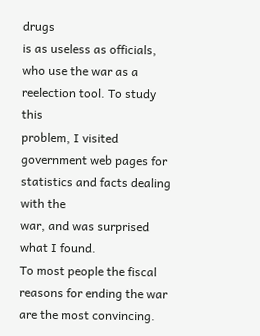drugs
is as useless as officials, who use the war as a reelection tool. To study this
problem, I visited government web pages for statistics and facts dealing with the
war, and was surprised what I found.
To most people the fiscal reasons for ending the war are the most convincing.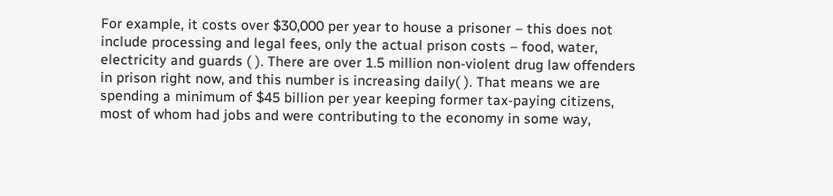For example, it costs over $30,000 per year to house a prisoner – this does not
include processing and legal fees, only the actual prison costs – food, water,
electricity and guards ( ). There are over 1.5 million non-violent drug law offenders
in prison right now, and this number is increasing daily( ). That means we are
spending a minimum of $45 billion per year keeping former tax-paying citizens,
most of whom had jobs and were contributing to the economy in some way,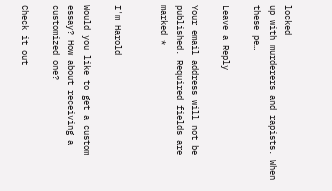locked
up with murderers and rapists. When these pe…

Leave a Reply

Your email address will not be published. Required fields are marked *


I'm Harold

Would you like to get a custom essay? How about receiving a customized one?

Check it out